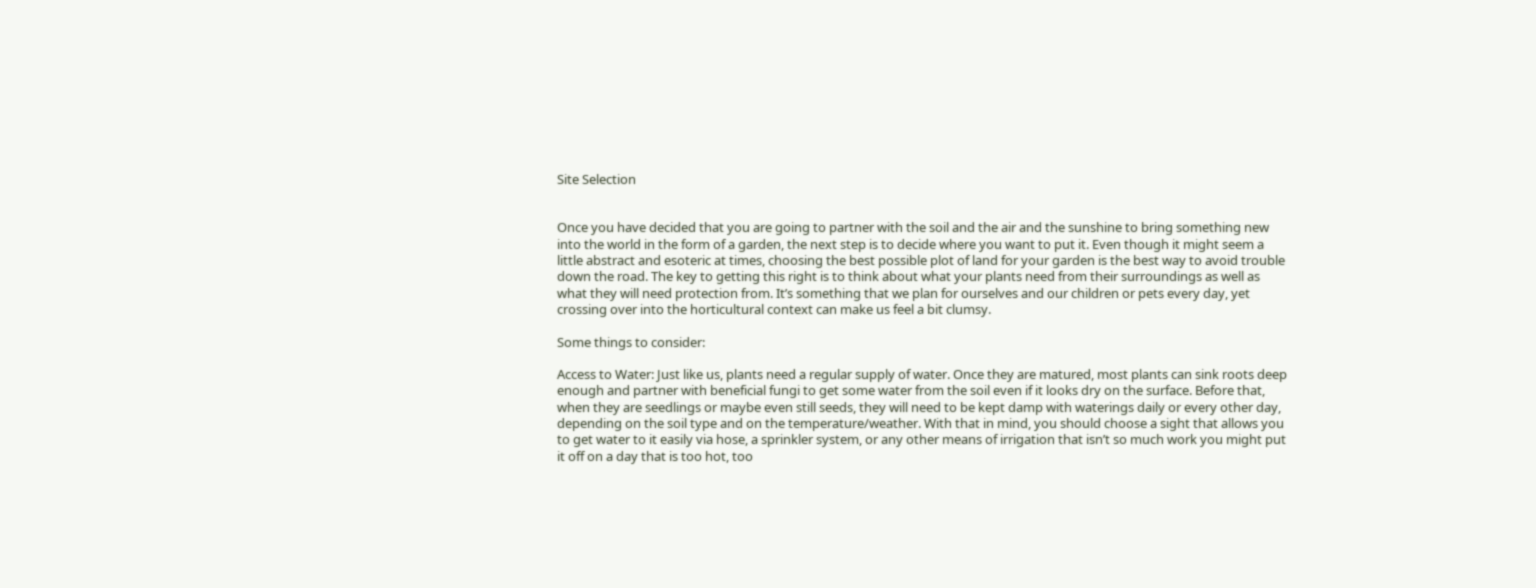Site Selection


Once you have decided that you are going to partner with the soil and the air and the sunshine to bring something new into the world in the form of a garden, the next step is to decide where you want to put it. Even though it might seem a little abstract and esoteric at times, choosing the best possible plot of land for your garden is the best way to avoid trouble down the road. The key to getting this right is to think about what your plants need from their surroundings as well as what they will need protection from. It’s something that we plan for ourselves and our children or pets every day, yet crossing over into the horticultural context can make us feel a bit clumsy.

Some things to consider:

Access to Water: Just like us, plants need a regular supply of water. Once they are matured, most plants can sink roots deep enough and partner with beneficial fungi to get some water from the soil even if it looks dry on the surface. Before that, when they are seedlings or maybe even still seeds, they will need to be kept damp with waterings daily or every other day, depending on the soil type and on the temperature/weather. With that in mind, you should choose a sight that allows you to get water to it easily via hose, a sprinkler system, or any other means of irrigation that isn’t so much work you might put it off on a day that is too hot, too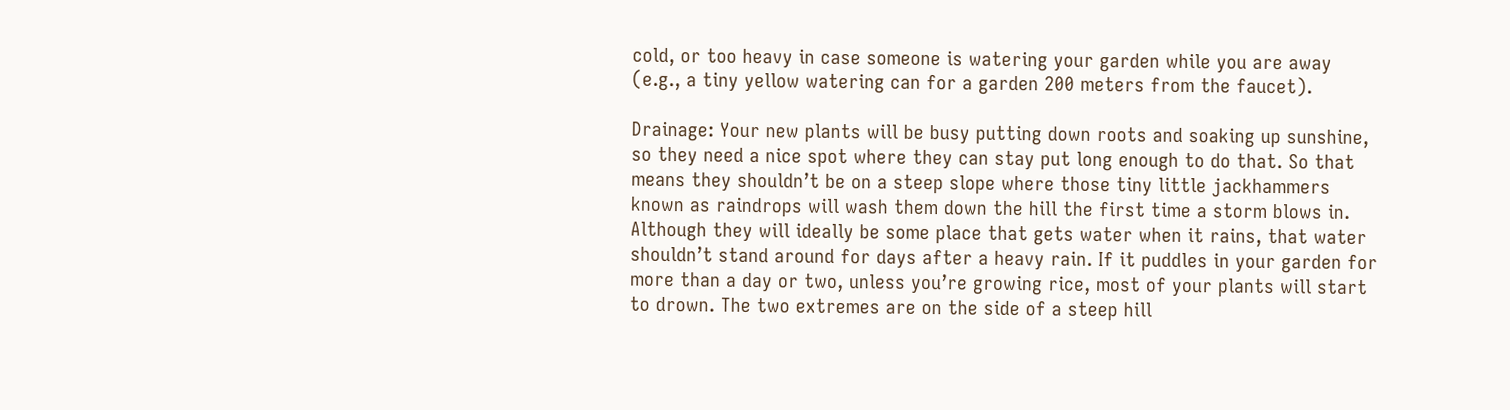cold, or too heavy in case someone is watering your garden while you are away (e.g., a tiny yellow watering can for a garden 200 meters from the faucet).

Drainage: Your new plants will be busy putting down roots and soaking up sunshine, so they need a nice spot where they can stay put long enough to do that. So that means they shouldn’t be on a steep slope where those tiny little jackhammers known as raindrops will wash them down the hill the first time a storm blows in. Although they will ideally be some place that gets water when it rains, that water shouldn’t stand around for days after a heavy rain. If it puddles in your garden for more than a day or two, unless you’re growing rice, most of your plants will start to drown. The two extremes are on the side of a steep hill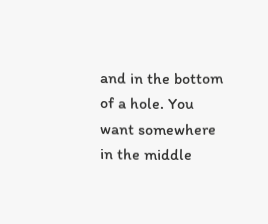and in the bottom of a hole. You want somewhere in the middle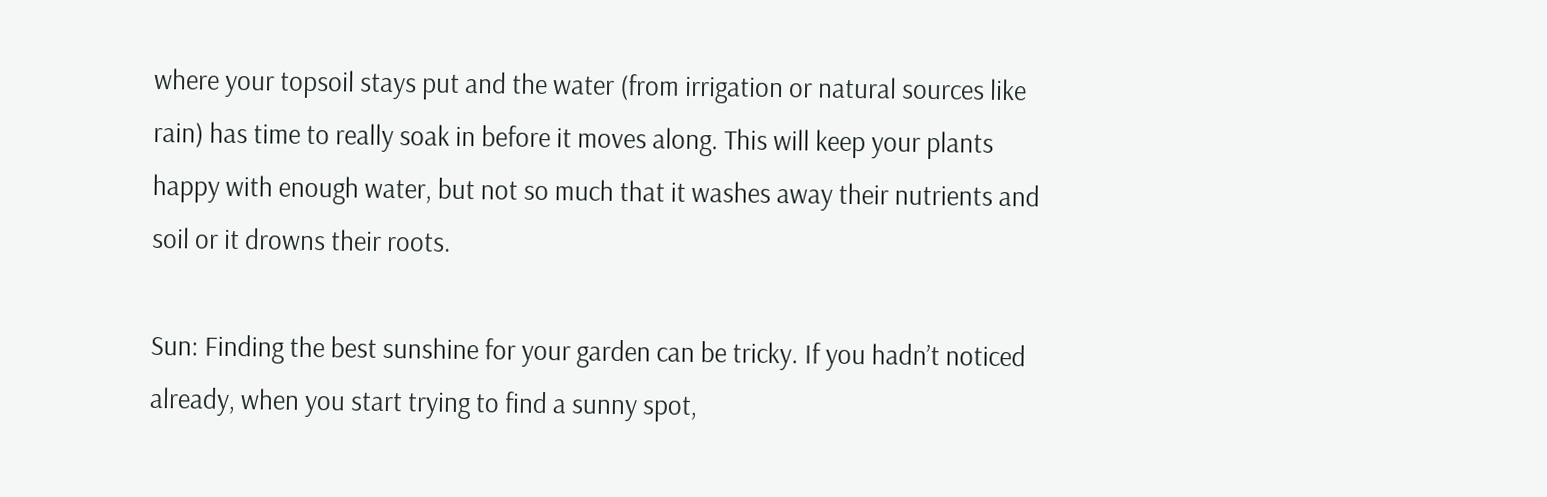where your topsoil stays put and the water (from irrigation or natural sources like rain) has time to really soak in before it moves along. This will keep your plants happy with enough water, but not so much that it washes away their nutrients and soil or it drowns their roots.

Sun: Finding the best sunshine for your garden can be tricky. If you hadn’t noticed already, when you start trying to find a sunny spot,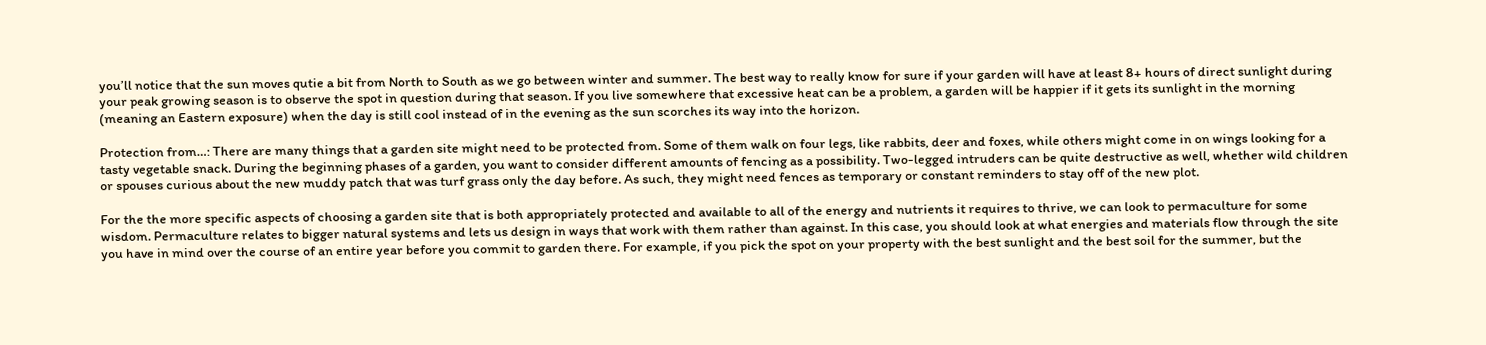you’ll notice that the sun moves qutie a bit from North to South as we go between winter and summer. The best way to really know for sure if your garden will have at least 8+ hours of direct sunlight during your peak growing season is to observe the spot in question during that season. If you live somewhere that excessive heat can be a problem, a garden will be happier if it gets its sunlight in the morning (meaning an Eastern exposure) when the day is still cool instead of in the evening as the sun scorches its way into the horizon.

Protection from…: There are many things that a garden site might need to be protected from. Some of them walk on four legs, like rabbits, deer and foxes, while others might come in on wings looking for a tasty vegetable snack. During the beginning phases of a garden, you want to consider different amounts of fencing as a possibility. Two-legged intruders can be quite destructive as well, whether wild children or spouses curious about the new muddy patch that was turf grass only the day before. As such, they might need fences as temporary or constant reminders to stay off of the new plot.

For the the more specific aspects of choosing a garden site that is both appropriately protected and available to all of the energy and nutrients it requires to thrive, we can look to permaculture for some wisdom. Permaculture relates to bigger natural systems and lets us design in ways that work with them rather than against. In this case, you should look at what energies and materials flow through the site you have in mind over the course of an entire year before you commit to garden there. For example, if you pick the spot on your property with the best sunlight and the best soil for the summer, but the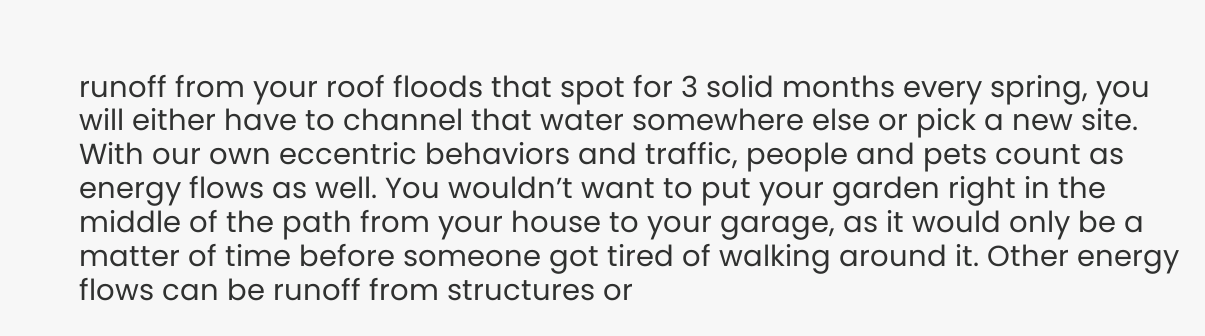runoff from your roof floods that spot for 3 solid months every spring, you will either have to channel that water somewhere else or pick a new site. With our own eccentric behaviors and traffic, people and pets count as energy flows as well. You wouldn’t want to put your garden right in the middle of the path from your house to your garage, as it would only be a matter of time before someone got tired of walking around it. Other energy flows can be runoff from structures or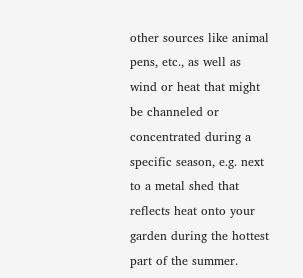other sources like animal pens, etc., as well as wind or heat that might be channeled or concentrated during a specific season, e.g. next to a metal shed that reflects heat onto your garden during the hottest part of the summer.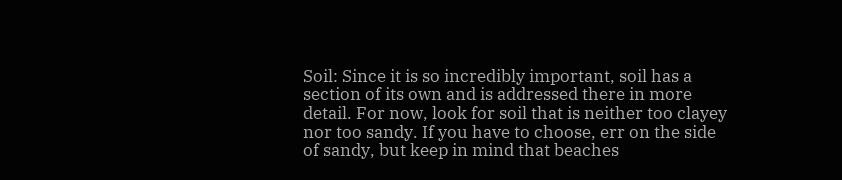Soil: Since it is so incredibly important, soil has a section of its own and is addressed there in more detail. For now, look for soil that is neither too clayey nor too sandy. If you have to choose, err on the side of sandy, but keep in mind that beaches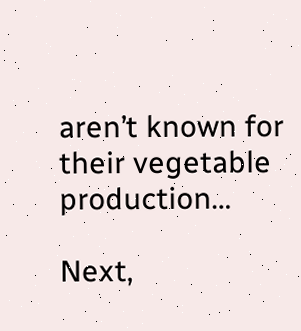aren’t known for their vegetable production…

Next,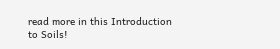read more in this Introduction to Soils!